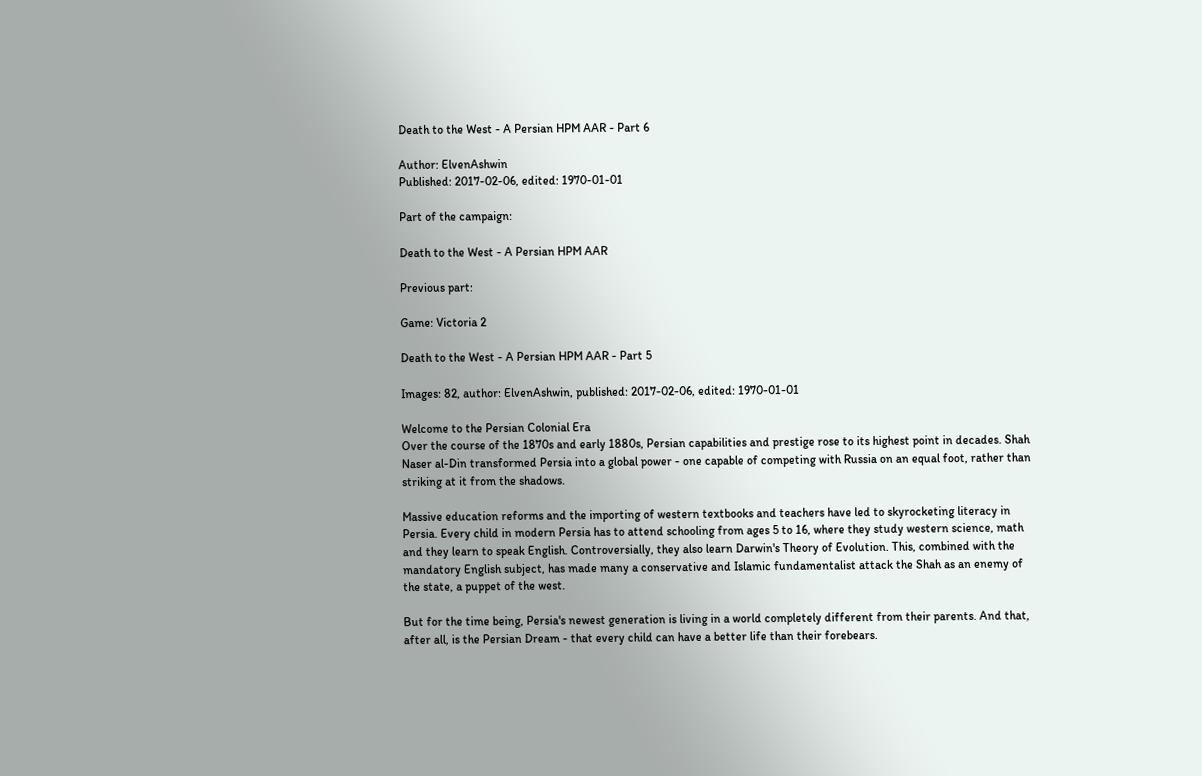Death to the West - A Persian HPM AAR - Part 6

Author: ElvenAshwin
Published: 2017-02-06, edited: 1970-01-01

Part of the campaign:

Death to the West - A Persian HPM AAR

Previous part:

Game: Victoria 2

Death to the West - A Persian HPM AAR - Part 5

Images: 82, author: ElvenAshwin, published: 2017-02-06, edited: 1970-01-01

Welcome to the Persian Colonial Era
Over the course of the 1870s and early 1880s, Persian capabilities and prestige rose to its highest point in decades. Shah Naser al-Din transformed Persia into a global power - one capable of competing with Russia on an equal foot, rather than striking at it from the shadows.

Massive education reforms and the importing of western textbooks and teachers have led to skyrocketing literacy in Persia. Every child in modern Persia has to attend schooling from ages 5 to 16, where they study western science, math and they learn to speak English. Controversially, they also learn Darwin's Theory of Evolution. This, combined with the mandatory English subject, has made many a conservative and Islamic fundamentalist attack the Shah as an enemy of the state, a puppet of the west.

But for the time being, Persia's newest generation is living in a world completely different from their parents. And that, after all, is the Persian Dream - that every child can have a better life than their forebears.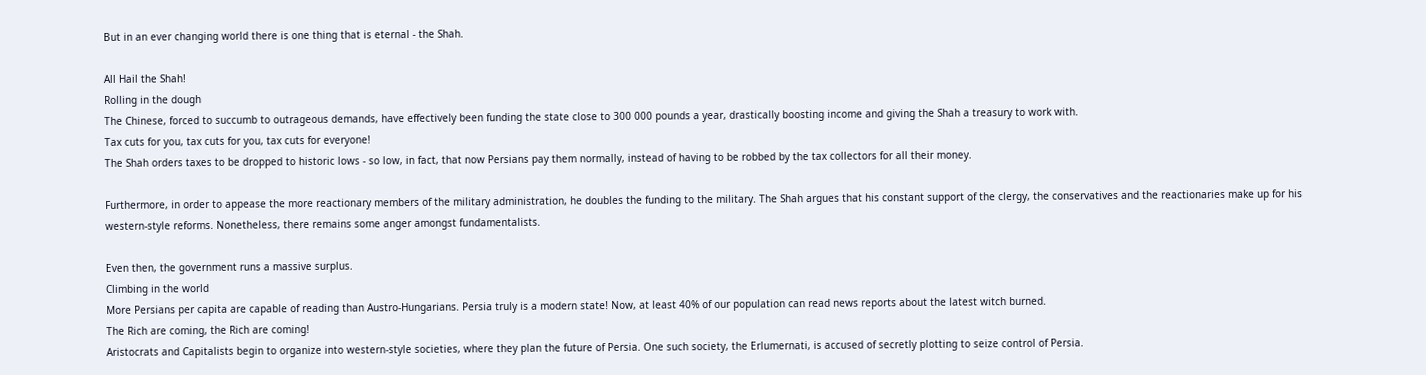But in an ever changing world there is one thing that is eternal - the Shah.

All Hail the Shah!
Rolling in the dough
The Chinese, forced to succumb to outrageous demands, have effectively been funding the state close to 300 000 pounds a year, drastically boosting income and giving the Shah a treasury to work with.
Tax cuts for you, tax cuts for you, tax cuts for everyone!
The Shah orders taxes to be dropped to historic lows - so low, in fact, that now Persians pay them normally, instead of having to be robbed by the tax collectors for all their money.

Furthermore, in order to appease the more reactionary members of the military administration, he doubles the funding to the military. The Shah argues that his constant support of the clergy, the conservatives and the reactionaries make up for his western-style reforms. Nonetheless, there remains some anger amongst fundamentalists.

Even then, the government runs a massive surplus.
Climbing in the world
More Persians per capita are capable of reading than Austro-Hungarians. Persia truly is a modern state! Now, at least 40% of our population can read news reports about the latest witch burned.
The Rich are coming, the Rich are coming!
Aristocrats and Capitalists begin to organize into western-style societies, where they plan the future of Persia. One such society, the Erlumernati, is accused of secretly plotting to seize control of Persia.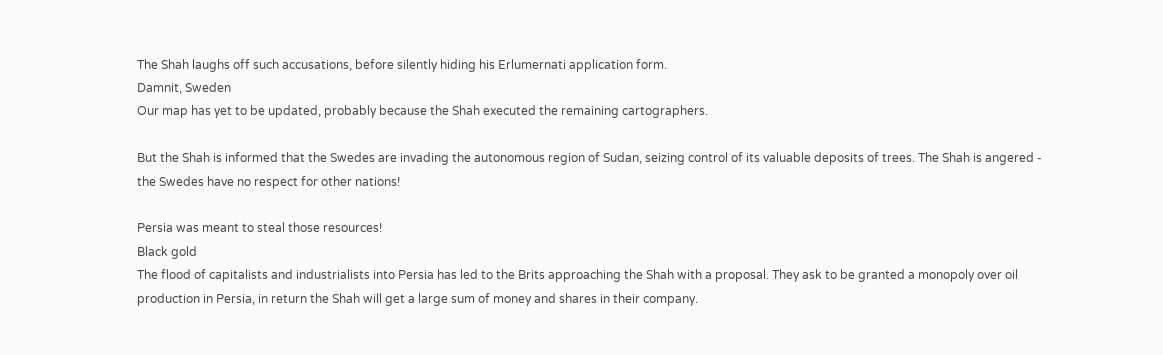The Shah laughs off such accusations, before silently hiding his Erlumernati application form.
Damnit, Sweden
Our map has yet to be updated, probably because the Shah executed the remaining cartographers.

But the Shah is informed that the Swedes are invading the autonomous region of Sudan, seizing control of its valuable deposits of trees. The Shah is angered - the Swedes have no respect for other nations!

Persia was meant to steal those resources!
Black gold
The flood of capitalists and industrialists into Persia has led to the Brits approaching the Shah with a proposal. They ask to be granted a monopoly over oil production in Persia, in return the Shah will get a large sum of money and shares in their company.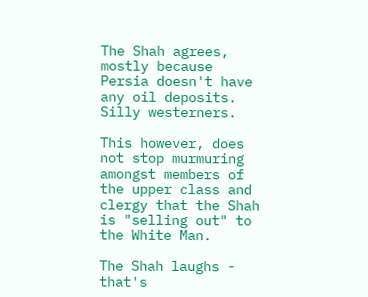The Shah agrees, mostly because Persia doesn't have any oil deposits. Silly westerners.

This however, does not stop murmuring amongst members of the upper class and clergy that the Shah is "selling out" to the White Man.

The Shah laughs - that's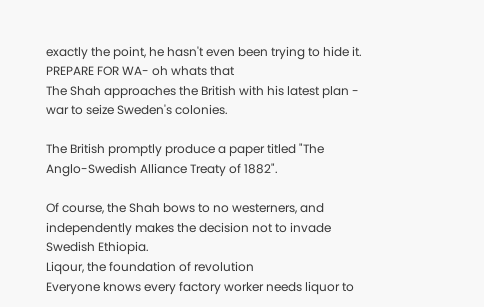exactly the point, he hasn't even been trying to hide it.
PREPARE FOR WA- oh whats that
The Shah approaches the British with his latest plan - war to seize Sweden's colonies.

The British promptly produce a paper titled "The Anglo-Swedish Alliance Treaty of 1882".

Of course, the Shah bows to no westerners, and independently makes the decision not to invade Swedish Ethiopia.
Liqour, the foundation of revolution
Everyone knows every factory worker needs liquor to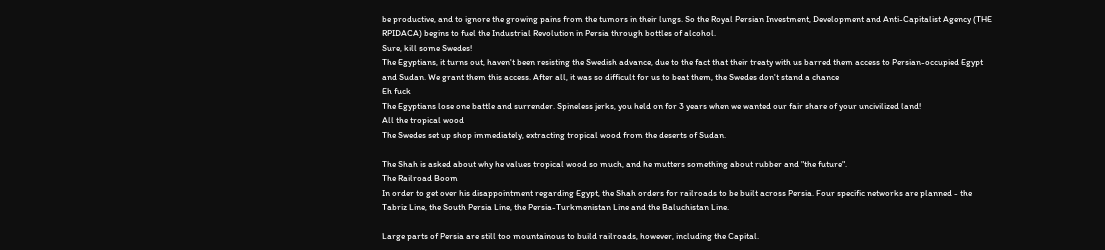be productive, and to ignore the growing pains from the tumors in their lungs. So the Royal Persian Investment, Development and Anti-Capitalist Agency (THE RPIDACA) begins to fuel the Industrial Revolution in Persia through bottles of alcohol.
Sure, kill some Swedes!
The Egyptians, it turns out, haven't been resisting the Swedish advance, due to the fact that their treaty with us barred them access to Persian-occupied Egypt and Sudan. We grant them this access. After all, it was so difficult for us to beat them, the Swedes don't stand a chance
Eh fuck
The Egyptians lose one battle and surrender. Spineless jerks, you held on for 3 years when we wanted our fair share of your uncivilized land!
All the tropical wood
The Swedes set up shop immediately, extracting tropical wood from the deserts of Sudan.

The Shah is asked about why he values tropical wood so much, and he mutters something about rubber and "the future".
The Railroad Boom
In order to get over his disappointment regarding Egypt, the Shah orders for railroads to be built across Persia. Four specific networks are planned - the Tabriz Line, the South Persia Line, the Persia-Turkmenistan Line and the Baluchistan Line.

Large parts of Persia are still too mountainous to build railroads, however, including the Capital.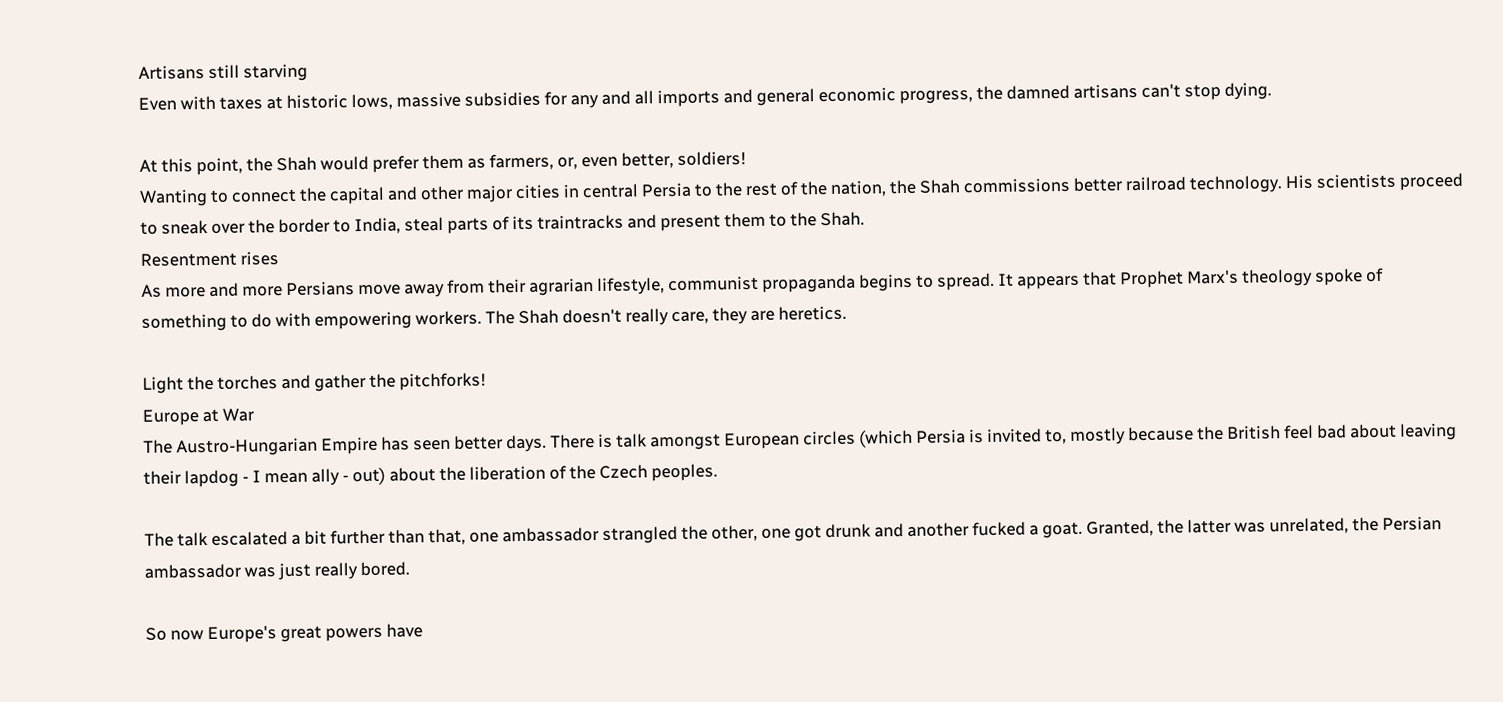Artisans still starving
Even with taxes at historic lows, massive subsidies for any and all imports and general economic progress, the damned artisans can't stop dying.

At this point, the Shah would prefer them as farmers, or, even better, soldiers!
Wanting to connect the capital and other major cities in central Persia to the rest of the nation, the Shah commissions better railroad technology. His scientists proceed to sneak over the border to India, steal parts of its traintracks and present them to the Shah.
Resentment rises
As more and more Persians move away from their agrarian lifestyle, communist propaganda begins to spread. It appears that Prophet Marx's theology spoke of something to do with empowering workers. The Shah doesn't really care, they are heretics.

Light the torches and gather the pitchforks!
Europe at War
The Austro-Hungarian Empire has seen better days. There is talk amongst European circles (which Persia is invited to, mostly because the British feel bad about leaving their lapdog - I mean ally - out) about the liberation of the Czech peoples.

The talk escalated a bit further than that, one ambassador strangled the other, one got drunk and another fucked a goat. Granted, the latter was unrelated, the Persian ambassador was just really bored.

So now Europe's great powers have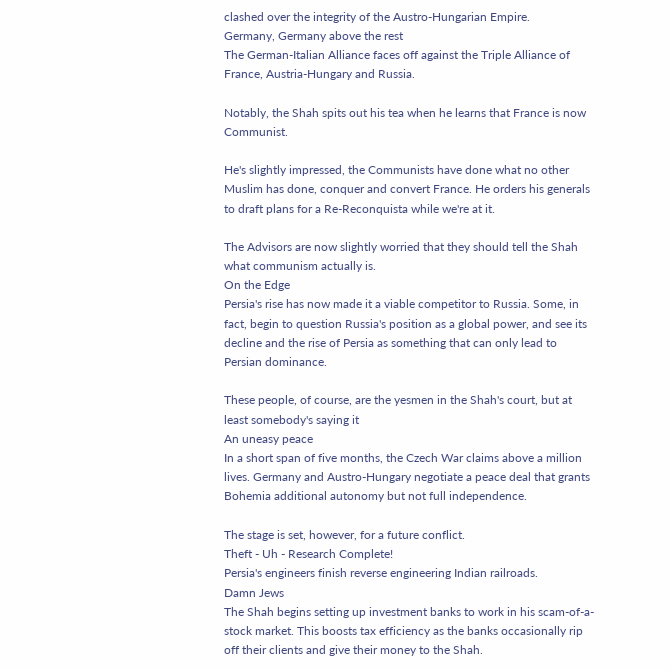clashed over the integrity of the Austro-Hungarian Empire.
Germany, Germany above the rest
The German-Italian Alliance faces off against the Triple Alliance of France, Austria-Hungary and Russia.

Notably, the Shah spits out his tea when he learns that France is now Communist.

He's slightly impressed, the Communists have done what no other Muslim has done, conquer and convert France. He orders his generals to draft plans for a Re-Reconquista while we're at it.

The Advisors are now slightly worried that they should tell the Shah what communism actually is.
On the Edge
Persia's rise has now made it a viable competitor to Russia. Some, in fact, begin to question Russia's position as a global power, and see its decline and the rise of Persia as something that can only lead to Persian dominance.

These people, of course, are the yesmen in the Shah's court, but at least somebody's saying it
An uneasy peace
In a short span of five months, the Czech War claims above a million lives. Germany and Austro-Hungary negotiate a peace deal that grants Bohemia additional autonomy but not full independence.

The stage is set, however, for a future conflict.
Theft - Uh - Research Complete!
Persia's engineers finish reverse engineering Indian railroads.
Damn Jews
The Shah begins setting up investment banks to work in his scam-of-a-stock market. This boosts tax efficiency as the banks occasionally rip off their clients and give their money to the Shah.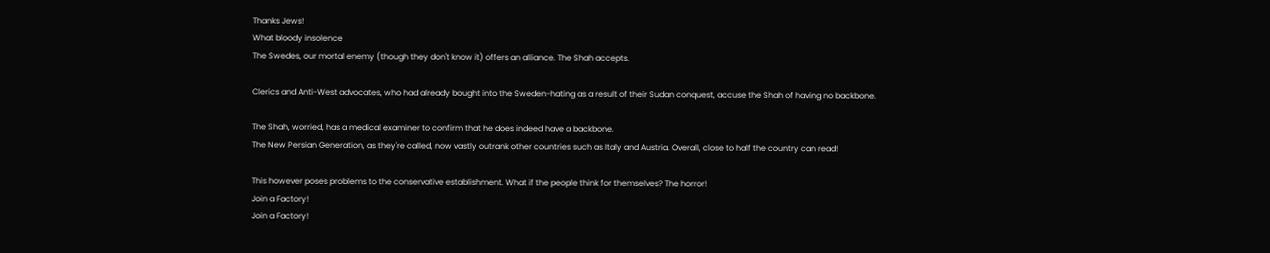Thanks Jews!
What bloody insolence
The Swedes, our mortal enemy (though they don't know it) offers an alliance. The Shah accepts.

Clerics and Anti-West advocates, who had already bought into the Sweden-hating as a result of their Sudan conquest, accuse the Shah of having no backbone.

The Shah, worried, has a medical examiner to confirm that he does indeed have a backbone.
The New Persian Generation, as they're called, now vastly outrank other countries such as Italy and Austria. Overall, close to half the country can read!

This however poses problems to the conservative establishment. What if the people think for themselves? The horror!
Join a Factory!
Join a Factory!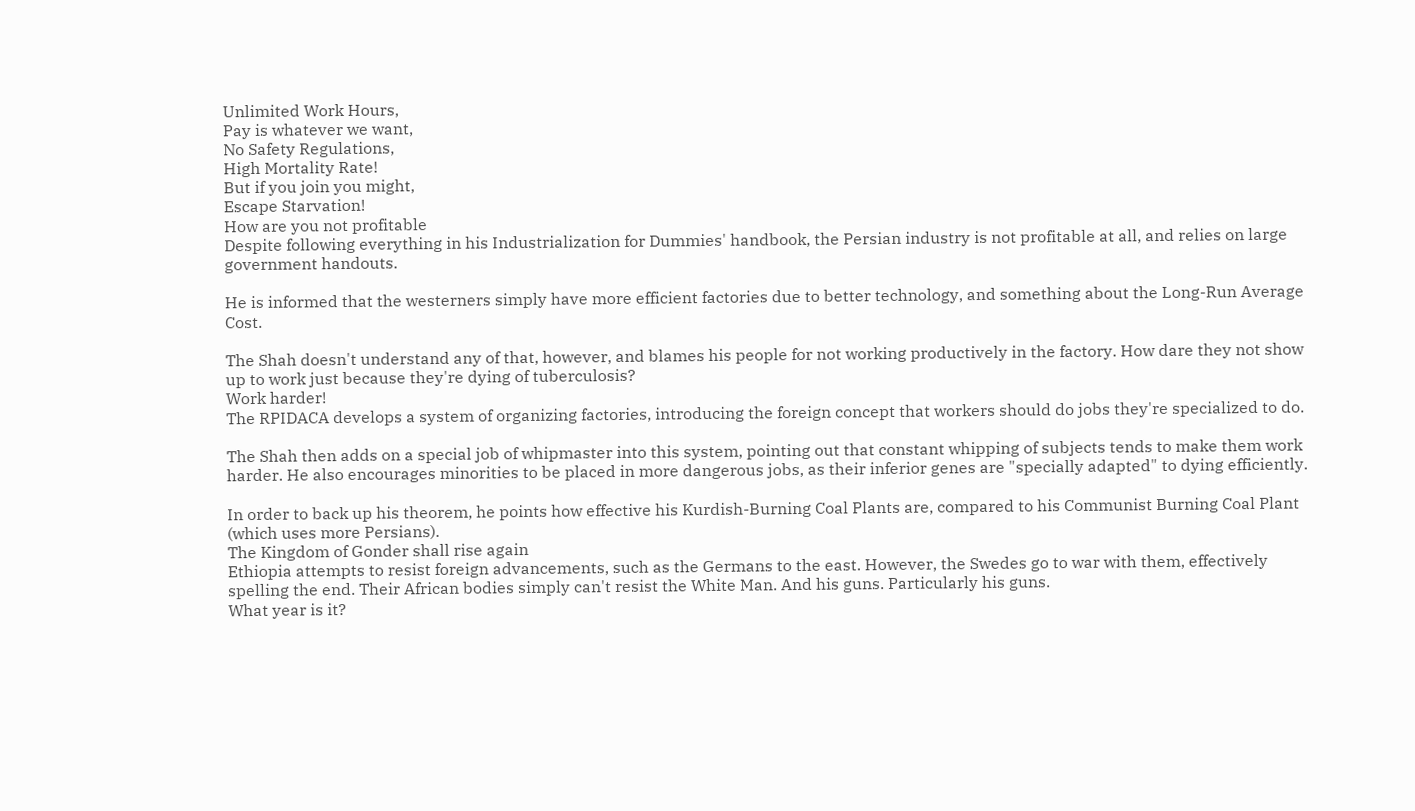Unlimited Work Hours,
Pay is whatever we want,
No Safety Regulations,
High Mortality Rate!
But if you join you might,
Escape Starvation!
How are you not profitable
Despite following everything in his Industrialization for Dummies' handbook, the Persian industry is not profitable at all, and relies on large government handouts.

He is informed that the westerners simply have more efficient factories due to better technology, and something about the Long-Run Average Cost.

The Shah doesn't understand any of that, however, and blames his people for not working productively in the factory. How dare they not show up to work just because they're dying of tuberculosis?
Work harder!
The RPIDACA develops a system of organizing factories, introducing the foreign concept that workers should do jobs they're specialized to do.

The Shah then adds on a special job of whipmaster into this system, pointing out that constant whipping of subjects tends to make them work harder. He also encourages minorities to be placed in more dangerous jobs, as their inferior genes are "specially adapted" to dying efficiently.

In order to back up his theorem, he points how effective his Kurdish-Burning Coal Plants are, compared to his Communist Burning Coal Plant (which uses more Persians).
The Kingdom of Gonder shall rise again
Ethiopia attempts to resist foreign advancements, such as the Germans to the east. However, the Swedes go to war with them, effectively spelling the end. Their African bodies simply can't resist the White Man. And his guns. Particularly his guns.
What year is it?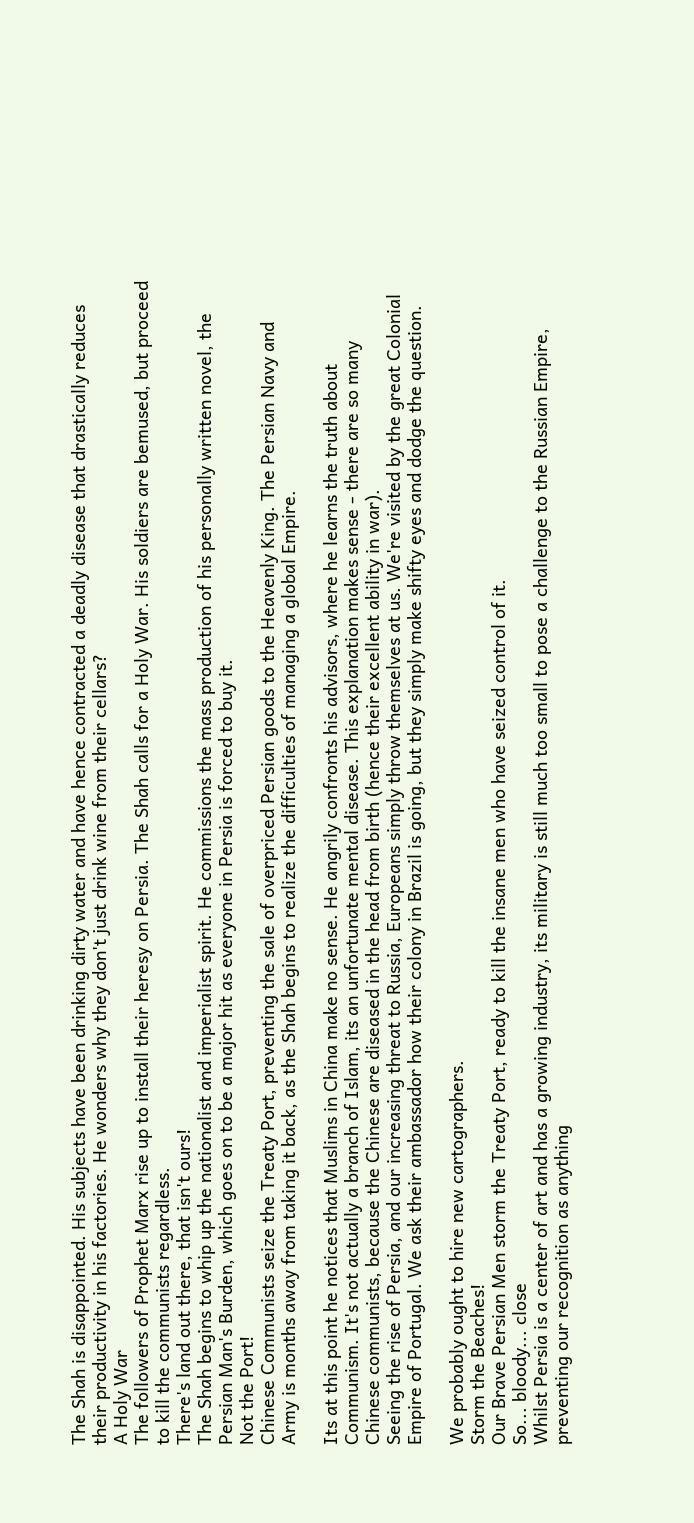The Shah is disappointed. His subjects have been drinking dirty water and have hence contracted a deadly disease that drastically reduces their productivity in his factories. He wonders why they don't just drink wine from their cellars?
A Holy War
The followers of Prophet Marx rise up to install their heresy on Persia. The Shah calls for a Holy War. His soldiers are bemused, but proceed to kill the communists regardless.
There's land out there, that isn't ours!
The Shah begins to whip up the nationalist and imperialist spirit. He commissions the mass production of his personally written novel, the Persian Man's Burden, which goes on to be a major hit as everyone in Persia is forced to buy it.
Not the Port!
Chinese Communists seize the Treaty Port, preventing the sale of overpriced Persian goods to the Heavenly King. The Persian Navy and Army is months away from taking it back, as the Shah begins to realize the difficulties of managing a global Empire.

Its at this point he notices that Muslims in China make no sense. He angrily confronts his advisors, where he learns the truth about Communism. It's not actually a branch of Islam, its an unfortunate mental disease. This explanation makes sense - there are so many Chinese communists, because the Chinese are diseased in the head from birth (hence their excellent ability in war).
Seeing the rise of Persia, and our increasing threat to Russia, Europeans simply throw themselves at us. We're visited by the great Colonial Empire of Portugal. We ask their ambassador how their colony in Brazil is going, but they simply make shifty eyes and dodge the question.

We probably ought to hire new cartographers.
Storm the Beaches!
Our Brave Persian Men storm the Treaty Port, ready to kill the insane men who have seized control of it.
So... bloody... close
Whilst Persia is a center of art and has a growing industry, its military is still much too small to pose a challenge to the Russian Empire, preventing our recognition as anything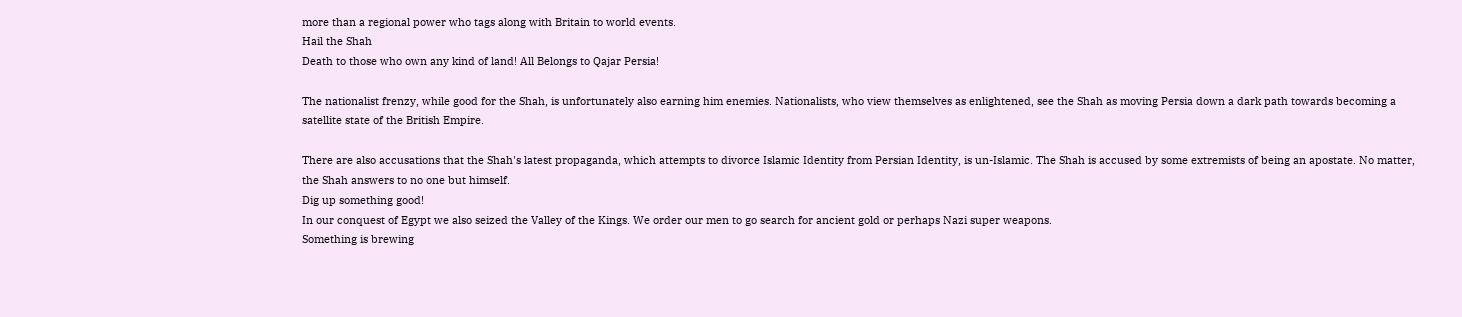more than a regional power who tags along with Britain to world events.
Hail the Shah
Death to those who own any kind of land! All Belongs to Qajar Persia!

The nationalist frenzy, while good for the Shah, is unfortunately also earning him enemies. Nationalists, who view themselves as enlightened, see the Shah as moving Persia down a dark path towards becoming a satellite state of the British Empire.

There are also accusations that the Shah's latest propaganda, which attempts to divorce Islamic Identity from Persian Identity, is un-Islamic. The Shah is accused by some extremists of being an apostate. No matter, the Shah answers to no one but himself.
Dig up something good!
In our conquest of Egypt we also seized the Valley of the Kings. We order our men to go search for ancient gold or perhaps Nazi super weapons.
Something is brewing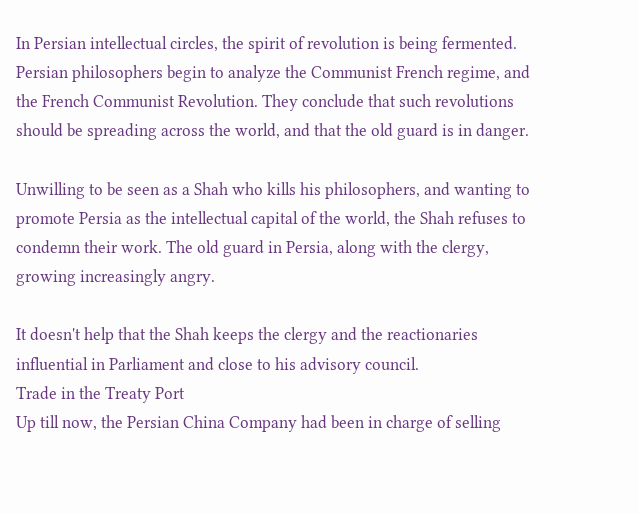In Persian intellectual circles, the spirit of revolution is being fermented. Persian philosophers begin to analyze the Communist French regime, and the French Communist Revolution. They conclude that such revolutions should be spreading across the world, and that the old guard is in danger.

Unwilling to be seen as a Shah who kills his philosophers, and wanting to promote Persia as the intellectual capital of the world, the Shah refuses to condemn their work. The old guard in Persia, along with the clergy, growing increasingly angry.

It doesn't help that the Shah keeps the clergy and the reactionaries influential in Parliament and close to his advisory council.
Trade in the Treaty Port
Up till now, the Persian China Company had been in charge of selling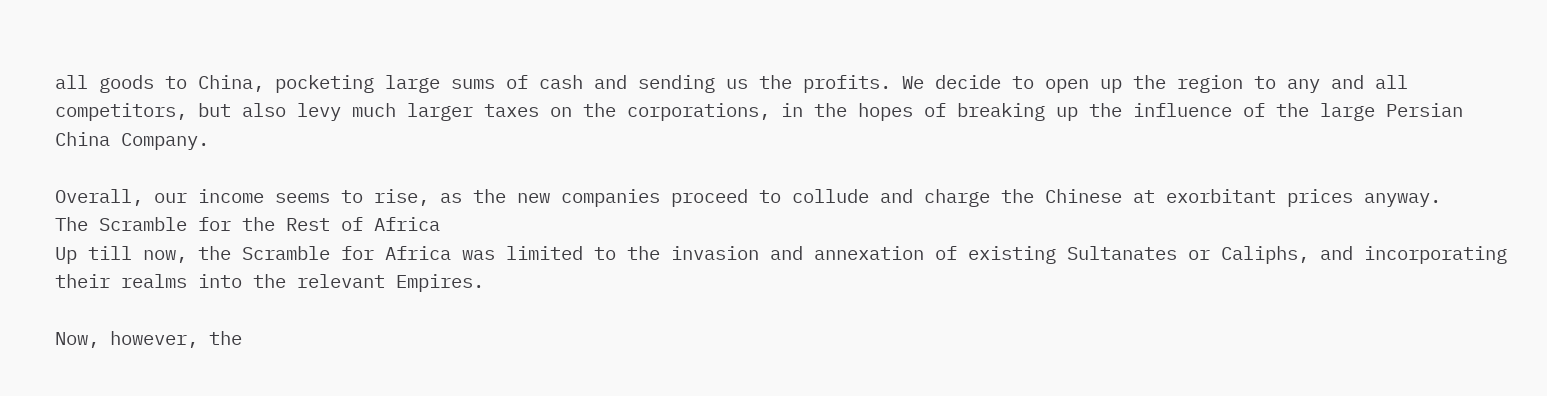all goods to China, pocketing large sums of cash and sending us the profits. We decide to open up the region to any and all competitors, but also levy much larger taxes on the corporations, in the hopes of breaking up the influence of the large Persian China Company.

Overall, our income seems to rise, as the new companies proceed to collude and charge the Chinese at exorbitant prices anyway.
The Scramble for the Rest of Africa
Up till now, the Scramble for Africa was limited to the invasion and annexation of existing Sultanates or Caliphs, and incorporating their realms into the relevant Empires.

Now, however, the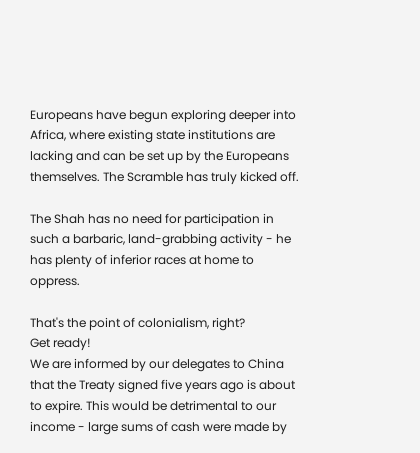Europeans have begun exploring deeper into Africa, where existing state institutions are lacking and can be set up by the Europeans themselves. The Scramble has truly kicked off.

The Shah has no need for participation in such a barbaric, land-grabbing activity - he has plenty of inferior races at home to oppress.

That's the point of colonialism, right?
Get ready!
We are informed by our delegates to China that the Treaty signed five years ago is about to expire. This would be detrimental to our income - large sums of cash were made by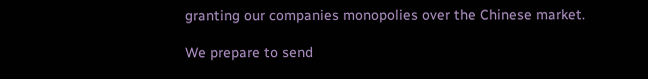granting our companies monopolies over the Chinese market.

We prepare to send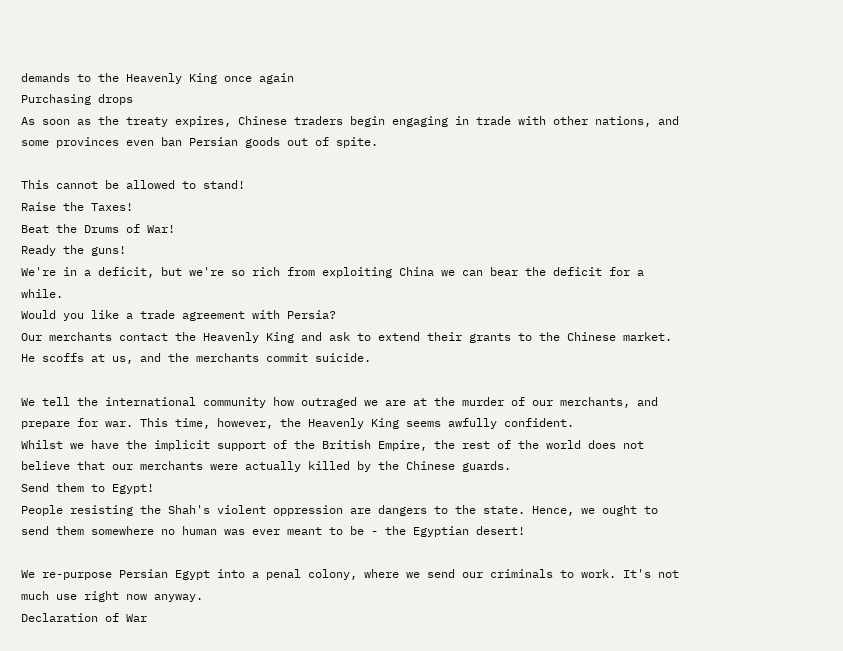demands to the Heavenly King once again
Purchasing drops
As soon as the treaty expires, Chinese traders begin engaging in trade with other nations, and some provinces even ban Persian goods out of spite.

This cannot be allowed to stand!
Raise the Taxes!
Beat the Drums of War!
Ready the guns!
We're in a deficit, but we're so rich from exploiting China we can bear the deficit for a while.
Would you like a trade agreement with Persia?
Our merchants contact the Heavenly King and ask to extend their grants to the Chinese market. He scoffs at us, and the merchants commit suicide.

We tell the international community how outraged we are at the murder of our merchants, and prepare for war. This time, however, the Heavenly King seems awfully confident.
Whilst we have the implicit support of the British Empire, the rest of the world does not believe that our merchants were actually killed by the Chinese guards.
Send them to Egypt!
People resisting the Shah's violent oppression are dangers to the state. Hence, we ought to send them somewhere no human was ever meant to be - the Egyptian desert!

We re-purpose Persian Egypt into a penal colony, where we send our criminals to work. It's not much use right now anyway.
Declaration of War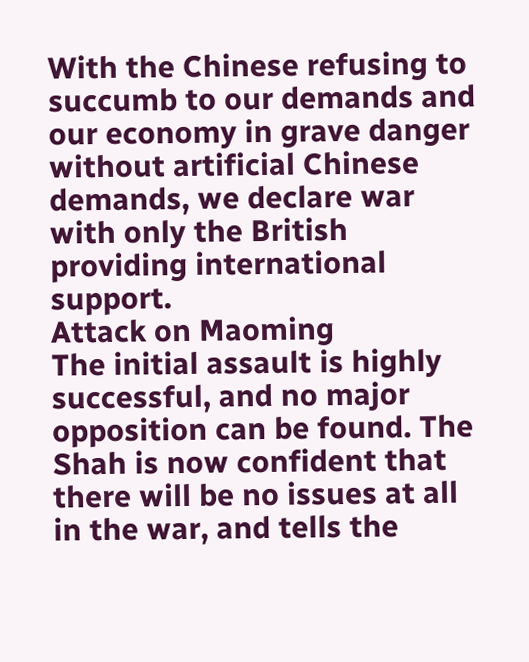With the Chinese refusing to succumb to our demands and our economy in grave danger without artificial Chinese demands, we declare war with only the British providing international support.
Attack on Maoming
The initial assault is highly successful, and no major opposition can be found. The Shah is now confident that there will be no issues at all in the war, and tells the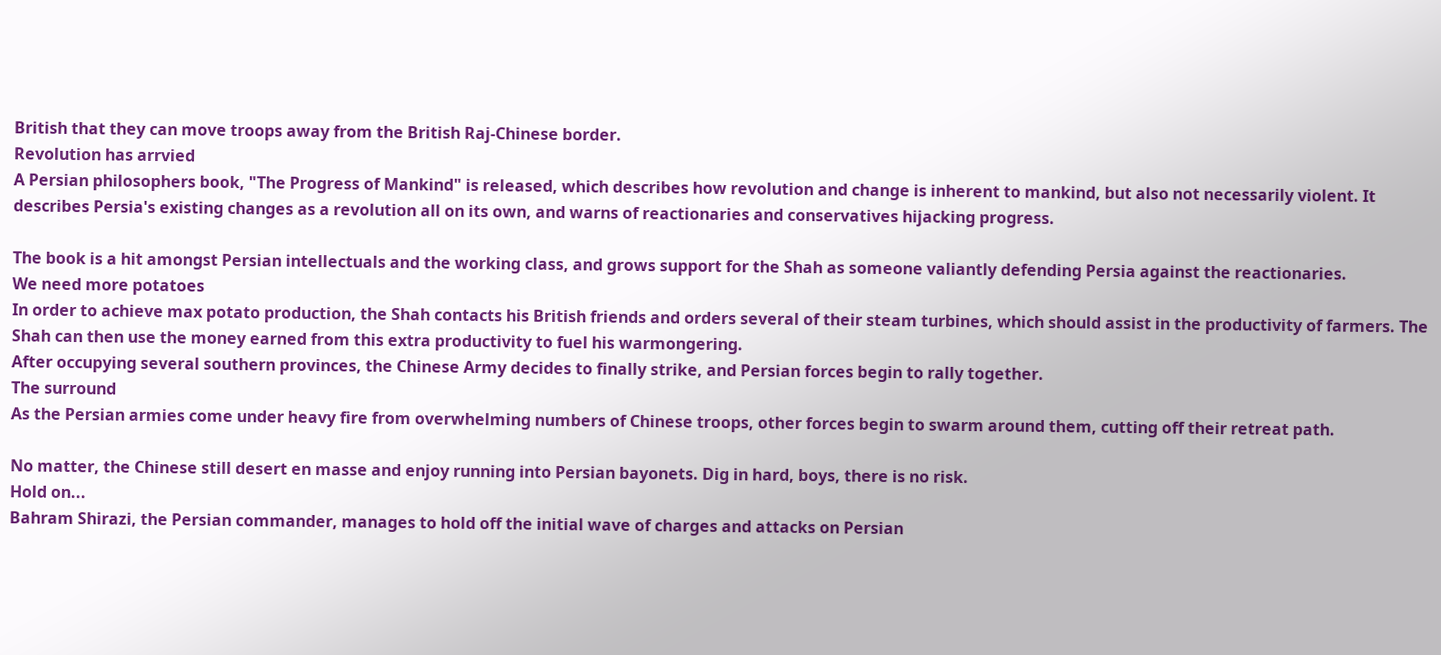British that they can move troops away from the British Raj-Chinese border.
Revolution has arrvied
A Persian philosophers book, "The Progress of Mankind" is released, which describes how revolution and change is inherent to mankind, but also not necessarily violent. It describes Persia's existing changes as a revolution all on its own, and warns of reactionaries and conservatives hijacking progress.

The book is a hit amongst Persian intellectuals and the working class, and grows support for the Shah as someone valiantly defending Persia against the reactionaries.
We need more potatoes
In order to achieve max potato production, the Shah contacts his British friends and orders several of their steam turbines, which should assist in the productivity of farmers. The Shah can then use the money earned from this extra productivity to fuel his warmongering.
After occupying several southern provinces, the Chinese Army decides to finally strike, and Persian forces begin to rally together.
The surround
As the Persian armies come under heavy fire from overwhelming numbers of Chinese troops, other forces begin to swarm around them, cutting off their retreat path.

No matter, the Chinese still desert en masse and enjoy running into Persian bayonets. Dig in hard, boys, there is no risk.
Hold on...
Bahram Shirazi, the Persian commander, manages to hold off the initial wave of charges and attacks on Persian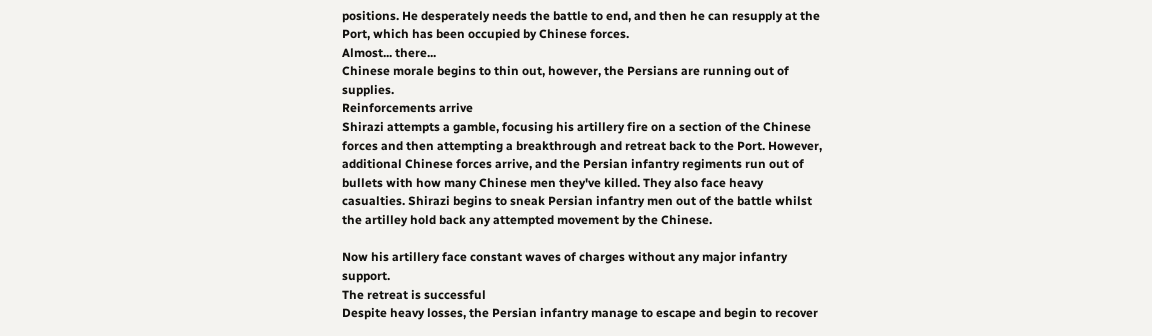positions. He desperately needs the battle to end, and then he can resupply at the Port, which has been occupied by Chinese forces.
Almost... there...
Chinese morale begins to thin out, however, the Persians are running out of supplies.
Reinforcements arrive
Shirazi attempts a gamble, focusing his artillery fire on a section of the Chinese forces and then attempting a breakthrough and retreat back to the Port. However, additional Chinese forces arrive, and the Persian infantry regiments run out of bullets with how many Chinese men they've killed. They also face heavy casualties. Shirazi begins to sneak Persian infantry men out of the battle whilst the artilley hold back any attempted movement by the Chinese.

Now his artillery face constant waves of charges without any major infantry support.
The retreat is successful
Despite heavy losses, the Persian infantry manage to escape and begin to recover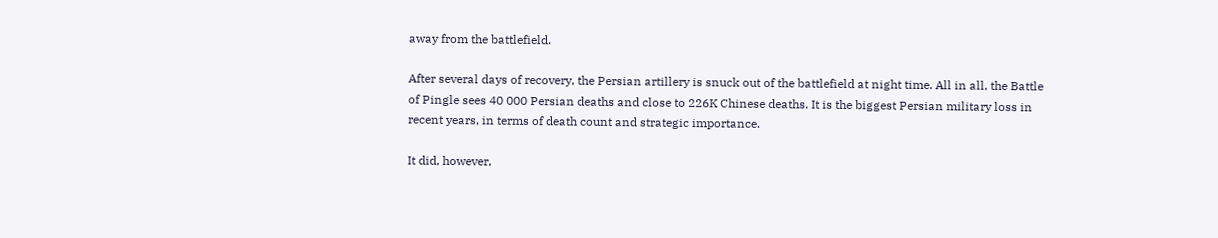away from the battlefield.

After several days of recovery, the Persian artillery is snuck out of the battlefield at night time. All in all, the Battle of Pingle sees 40 000 Persian deaths and close to 226K Chinese deaths. It is the biggest Persian military loss in recent years, in terms of death count and strategic importance.

It did, however,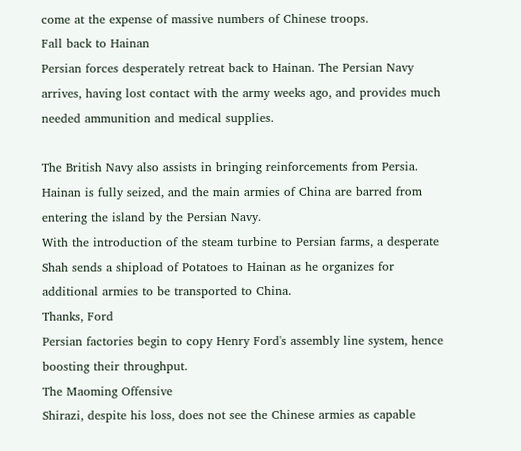come at the expense of massive numbers of Chinese troops.
Fall back to Hainan
Persian forces desperately retreat back to Hainan. The Persian Navy arrives, having lost contact with the army weeks ago, and provides much needed ammunition and medical supplies.

The British Navy also assists in bringing reinforcements from Persia. Hainan is fully seized, and the main armies of China are barred from entering the island by the Persian Navy.
With the introduction of the steam turbine to Persian farms, a desperate Shah sends a shipload of Potatoes to Hainan as he organizes for additional armies to be transported to China.
Thanks, Ford
Persian factories begin to copy Henry Ford's assembly line system, hence boosting their throughput.
The Maoming Offensive
Shirazi, despite his loss, does not see the Chinese armies as capable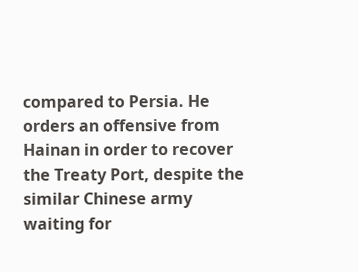compared to Persia. He orders an offensive from Hainan in order to recover the Treaty Port, despite the similar Chinese army waiting for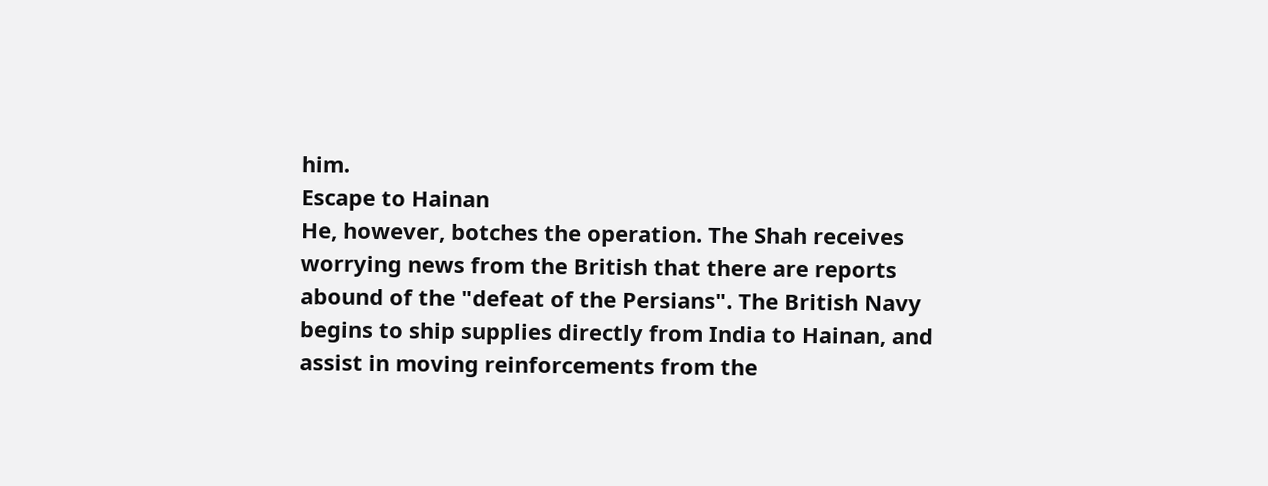him.
Escape to Hainan
He, however, botches the operation. The Shah receives worrying news from the British that there are reports abound of the "defeat of the Persians". The British Navy begins to ship supplies directly from India to Hainan, and assist in moving reinforcements from the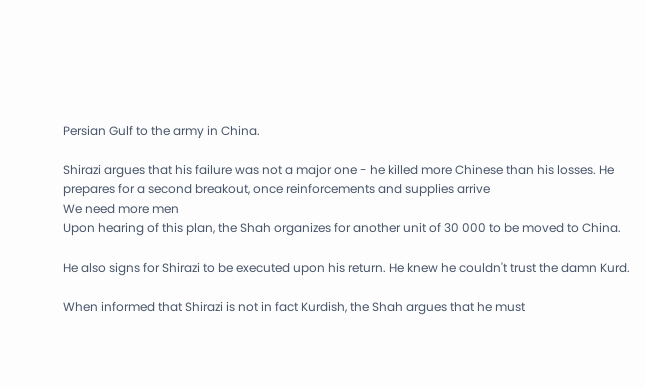Persian Gulf to the army in China.

Shirazi argues that his failure was not a major one - he killed more Chinese than his losses. He prepares for a second breakout, once reinforcements and supplies arrive
We need more men
Upon hearing of this plan, the Shah organizes for another unit of 30 000 to be moved to China.

He also signs for Shirazi to be executed upon his return. He knew he couldn't trust the damn Kurd.

When informed that Shirazi is not in fact Kurdish, the Shah argues that he must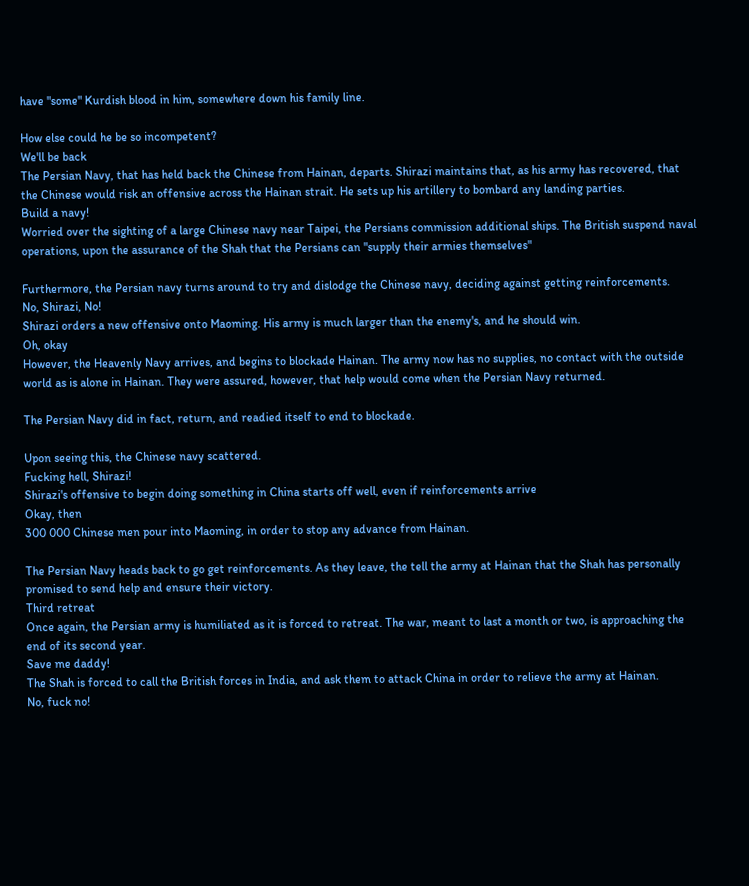have "some" Kurdish blood in him, somewhere down his family line.

How else could he be so incompetent?
We'll be back
The Persian Navy, that has held back the Chinese from Hainan, departs. Shirazi maintains that, as his army has recovered, that the Chinese would risk an offensive across the Hainan strait. He sets up his artillery to bombard any landing parties.
Build a navy!
Worried over the sighting of a large Chinese navy near Taipei, the Persians commission additional ships. The British suspend naval operations, upon the assurance of the Shah that the Persians can "supply their armies themselves"

Furthermore, the Persian navy turns around to try and dislodge the Chinese navy, deciding against getting reinforcements.
No, Shirazi, No!
Shirazi orders a new offensive onto Maoming. His army is much larger than the enemy's, and he should win.
Oh, okay
However, the Heavenly Navy arrives, and begins to blockade Hainan. The army now has no supplies, no contact with the outside world as is alone in Hainan. They were assured, however, that help would come when the Persian Navy returned.

The Persian Navy did in fact, return, and readied itself to end to blockade.

Upon seeing this, the Chinese navy scattered.
Fucking hell, Shirazi!
Shirazi's offensive to begin doing something in China starts off well, even if reinforcements arrive
Okay, then
300 000 Chinese men pour into Maoming, in order to stop any advance from Hainan.

The Persian Navy heads back to go get reinforcements. As they leave, the tell the army at Hainan that the Shah has personally promised to send help and ensure their victory.
Third retreat
Once again, the Persian army is humiliated as it is forced to retreat. The war, meant to last a month or two, is approaching the end of its second year.
Save me daddy!
The Shah is forced to call the British forces in India, and ask them to attack China in order to relieve the army at Hainan.
No, fuck no!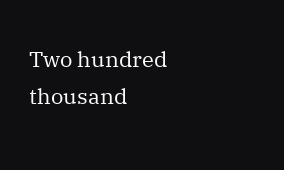Two hundred thousand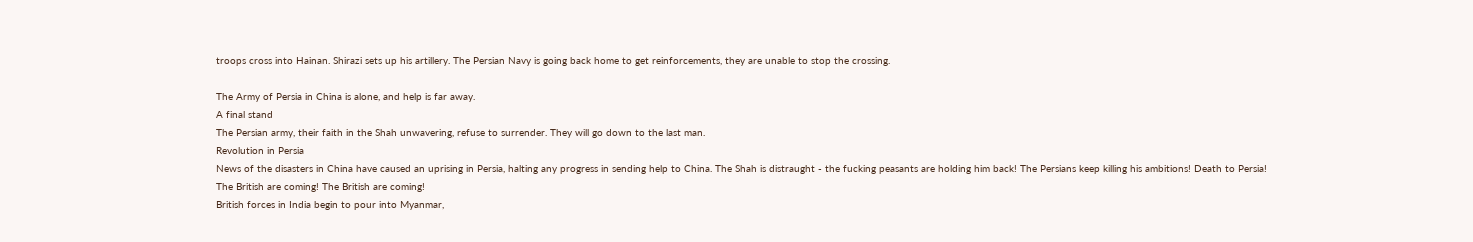troops cross into Hainan. Shirazi sets up his artillery. The Persian Navy is going back home to get reinforcements, they are unable to stop the crossing.

The Army of Persia in China is alone, and help is far away.
A final stand
The Persian army, their faith in the Shah unwavering, refuse to surrender. They will go down to the last man.
Revolution in Persia
News of the disasters in China have caused an uprising in Persia, halting any progress in sending help to China. The Shah is distraught - the fucking peasants are holding him back! The Persians keep killing his ambitions! Death to Persia!
The British are coming! The British are coming!
British forces in India begin to pour into Myanmar,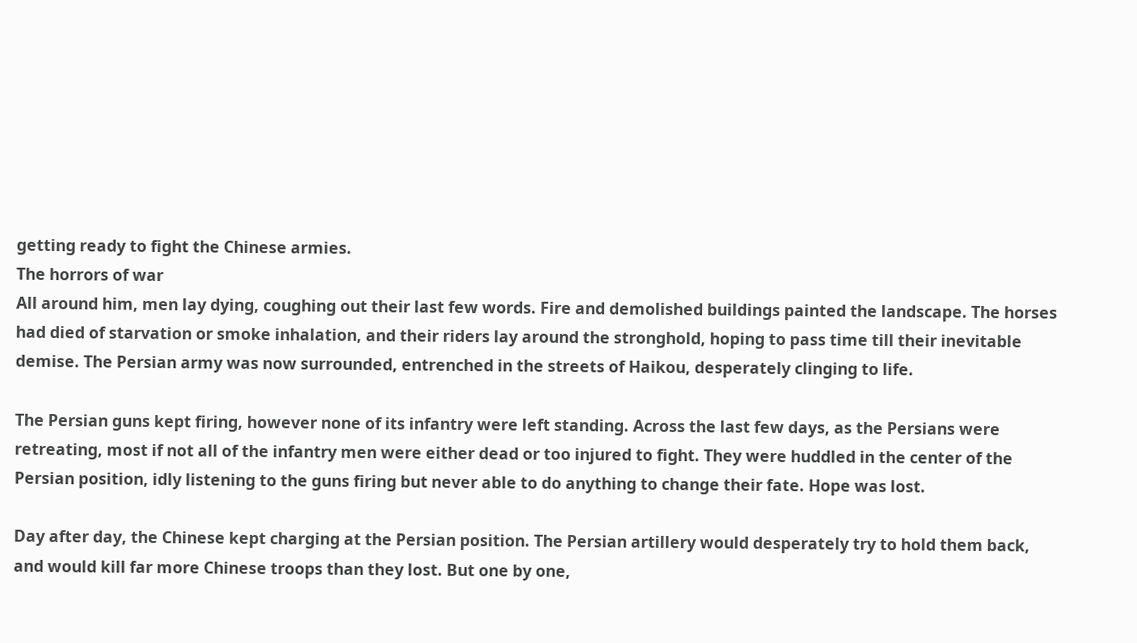getting ready to fight the Chinese armies.
The horrors of war
All around him, men lay dying, coughing out their last few words. Fire and demolished buildings painted the landscape. The horses had died of starvation or smoke inhalation, and their riders lay around the stronghold, hoping to pass time till their inevitable demise. The Persian army was now surrounded, entrenched in the streets of Haikou, desperately clinging to life.

The Persian guns kept firing, however none of its infantry were left standing. Across the last few days, as the Persians were retreating, most if not all of the infantry men were either dead or too injured to fight. They were huddled in the center of the Persian position, idly listening to the guns firing but never able to do anything to change their fate. Hope was lost.

Day after day, the Chinese kept charging at the Persian position. The Persian artillery would desperately try to hold them back, and would kill far more Chinese troops than they lost. But one by one,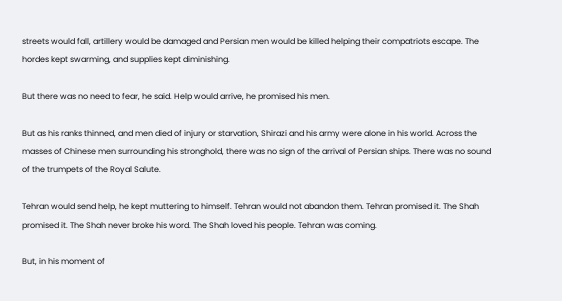streets would fall, artillery would be damaged and Persian men would be killed helping their compatriots escape. The hordes kept swarming, and supplies kept diminishing.

But there was no need to fear, he said. Help would arrive, he promised his men.

But as his ranks thinned, and men died of injury or starvation, Shirazi and his army were alone in his world. Across the masses of Chinese men surrounding his stronghold, there was no sign of the arrival of Persian ships. There was no sound of the trumpets of the Royal Salute.

Tehran would send help, he kept muttering to himself. Tehran would not abandon them. Tehran promised it. The Shah promised it. The Shah never broke his word. The Shah loved his people. Tehran was coming.

But, in his moment of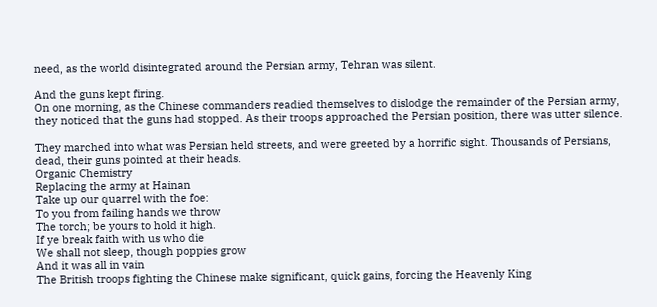need, as the world disintegrated around the Persian army, Tehran was silent.

And the guns kept firing.
On one morning, as the Chinese commanders readied themselves to dislodge the remainder of the Persian army, they noticed that the guns had stopped. As their troops approached the Persian position, there was utter silence.

They marched into what was Persian held streets, and were greeted by a horrific sight. Thousands of Persians, dead, their guns pointed at their heads.
Organic Chemistry
Replacing the army at Hainan
Take up our quarrel with the foe:
To you from failing hands we throw
The torch; be yours to hold it high.
If ye break faith with us who die
We shall not sleep, though poppies grow
And it was all in vain
The British troops fighting the Chinese make significant, quick gains, forcing the Heavenly King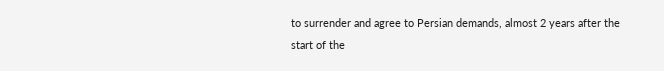to surrender and agree to Persian demands, almost 2 years after the start of the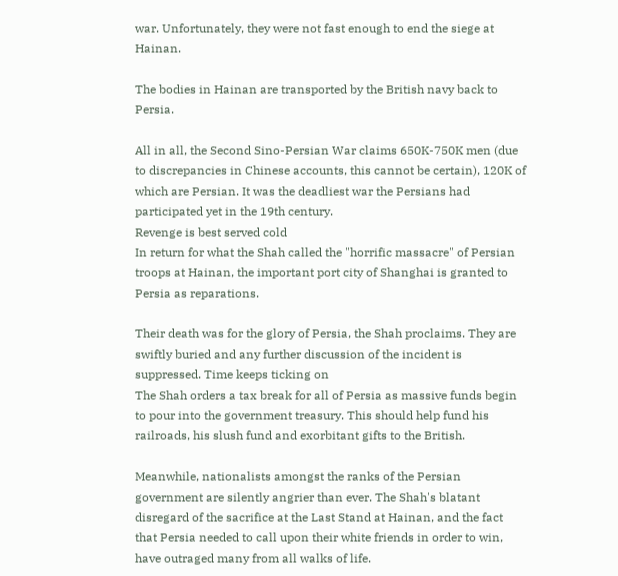war. Unfortunately, they were not fast enough to end the siege at Hainan.

The bodies in Hainan are transported by the British navy back to Persia.

All in all, the Second Sino-Persian War claims 650K-750K men (due to discrepancies in Chinese accounts, this cannot be certain), 120K of which are Persian. It was the deadliest war the Persians had participated yet in the 19th century.
Revenge is best served cold
In return for what the Shah called the "horrific massacre" of Persian troops at Hainan, the important port city of Shanghai is granted to Persia as reparations.

Their death was for the glory of Persia, the Shah proclaims. They are swiftly buried and any further discussion of the incident is suppressed. Time keeps ticking on
The Shah orders a tax break for all of Persia as massive funds begin to pour into the government treasury. This should help fund his railroads, his slush fund and exorbitant gifts to the British.

Meanwhile, nationalists amongst the ranks of the Persian government are silently angrier than ever. The Shah's blatant disregard of the sacrifice at the Last Stand at Hainan, and the fact that Persia needed to call upon their white friends in order to win, have outraged many from all walks of life.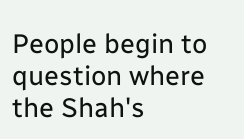People begin to question where the Shah's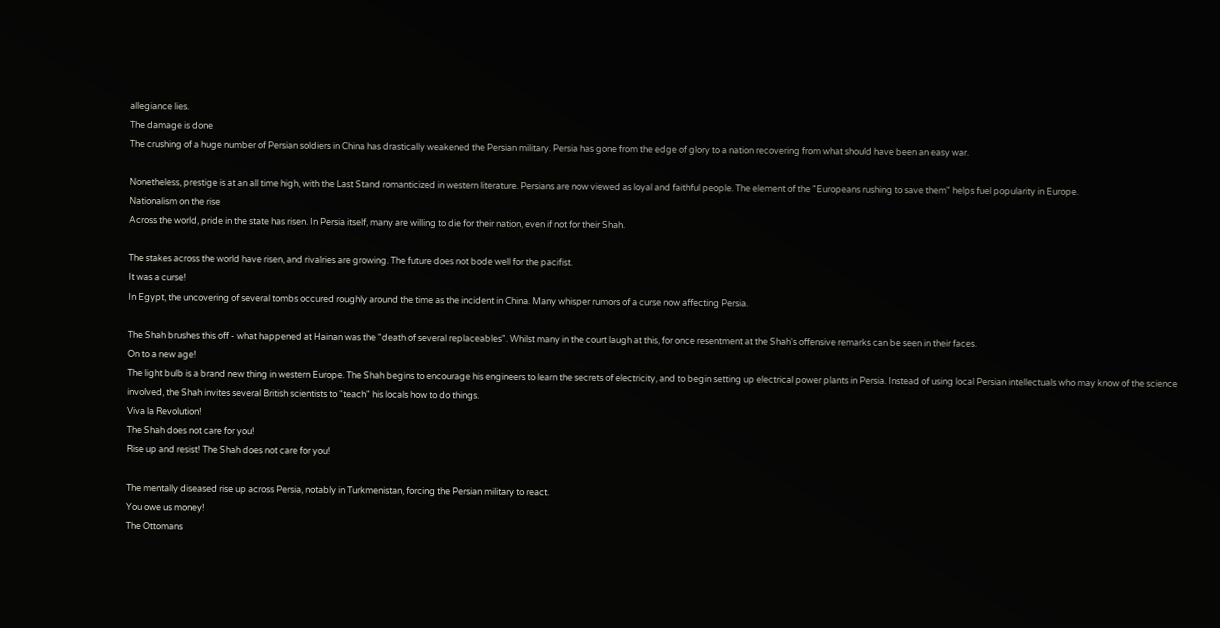allegiance lies.
The damage is done
The crushing of a huge number of Persian soldiers in China has drastically weakened the Persian military. Persia has gone from the edge of glory to a nation recovering from what should have been an easy war.

Nonetheless, prestige is at an all time high, with the Last Stand romanticized in western literature. Persians are now viewed as loyal and faithful people. The element of the "Europeans rushing to save them" helps fuel popularity in Europe.
Nationalism on the rise
Across the world, pride in the state has risen. In Persia itself, many are willing to die for their nation, even if not for their Shah.

The stakes across the world have risen, and rivalries are growing. The future does not bode well for the pacifist.
It was a curse!
In Egypt, the uncovering of several tombs occured roughly around the time as the incident in China. Many whisper rumors of a curse now affecting Persia.

The Shah brushes this off - what happened at Hainan was the "death of several replaceables". Whilst many in the court laugh at this, for once resentment at the Shah's offensive remarks can be seen in their faces.
On to a new age!
The light bulb is a brand new thing in western Europe. The Shah begins to encourage his engineers to learn the secrets of electricity, and to begin setting up electrical power plants in Persia. Instead of using local Persian intellectuals who may know of the science involved, the Shah invites several British scientists to "teach" his locals how to do things.
Viva la Revolution!
The Shah does not care for you!
Rise up and resist! The Shah does not care for you!

The mentally diseased rise up across Persia, notably in Turkmenistan, forcing the Persian military to react.
You owe us money!
The Ottomans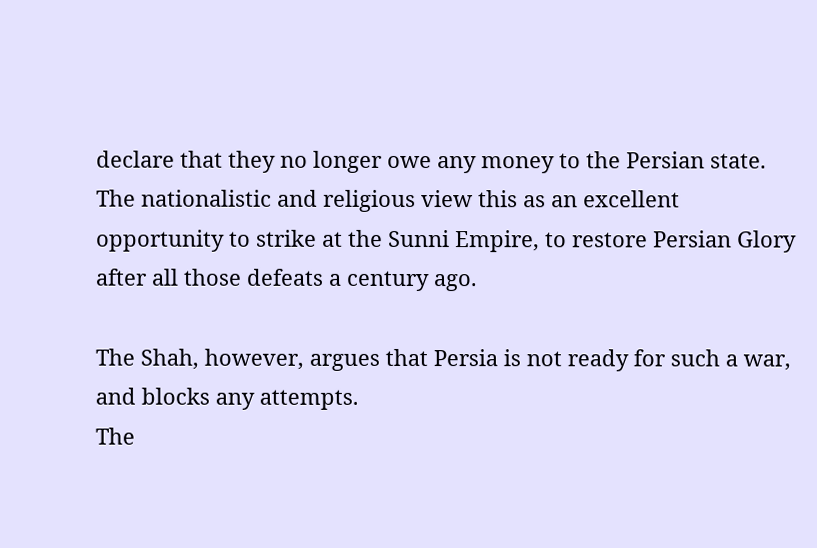declare that they no longer owe any money to the Persian state. The nationalistic and religious view this as an excellent opportunity to strike at the Sunni Empire, to restore Persian Glory after all those defeats a century ago.

The Shah, however, argues that Persia is not ready for such a war, and blocks any attempts.
The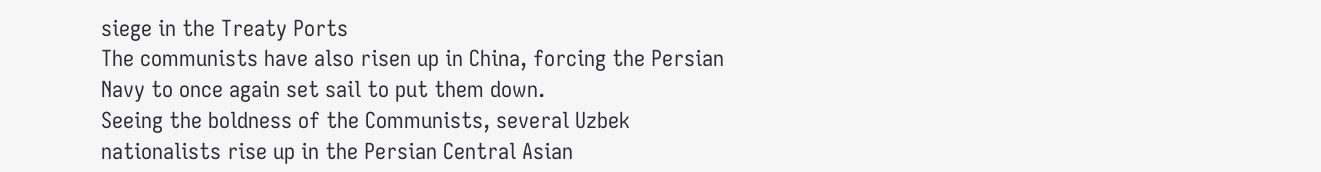siege in the Treaty Ports
The communists have also risen up in China, forcing the Persian Navy to once again set sail to put them down.
Seeing the boldness of the Communists, several Uzbek nationalists rise up in the Persian Central Asian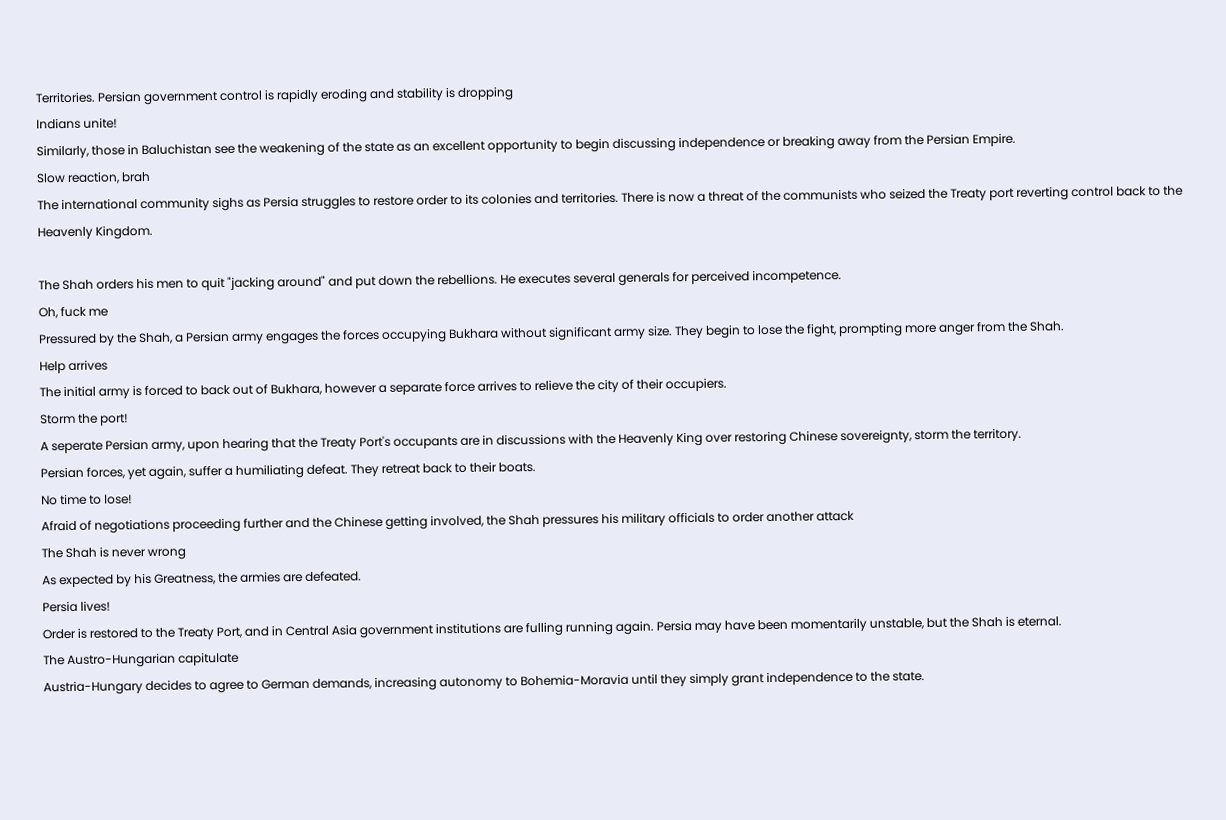Territories. Persian government control is rapidly eroding and stability is dropping
Indians unite!
Similarly, those in Baluchistan see the weakening of the state as an excellent opportunity to begin discussing independence or breaking away from the Persian Empire.
Slow reaction, brah
The international community sighs as Persia struggles to restore order to its colonies and territories. There is now a threat of the communists who seized the Treaty port reverting control back to the Heavenly Kingdom.

The Shah orders his men to quit "jacking around" and put down the rebellions. He executes several generals for perceived incompetence.
Oh, fuck me
Pressured by the Shah, a Persian army engages the forces occupying Bukhara without significant army size. They begin to lose the fight, prompting more anger from the Shah.
Help arrives
The initial army is forced to back out of Bukhara, however a separate force arrives to relieve the city of their occupiers.
Storm the port!
A seperate Persian army, upon hearing that the Treaty Port's occupants are in discussions with the Heavenly King over restoring Chinese sovereignty, storm the territory.
Persian forces, yet again, suffer a humiliating defeat. They retreat back to their boats.
No time to lose!
Afraid of negotiations proceeding further and the Chinese getting involved, the Shah pressures his military officials to order another attack
The Shah is never wrong
As expected by his Greatness, the armies are defeated.
Persia lives!
Order is restored to the Treaty Port, and in Central Asia government institutions are fulling running again. Persia may have been momentarily unstable, but the Shah is eternal.
The Austro-Hungarian capitulate
Austria-Hungary decides to agree to German demands, increasing autonomy to Bohemia-Moravia until they simply grant independence to the state.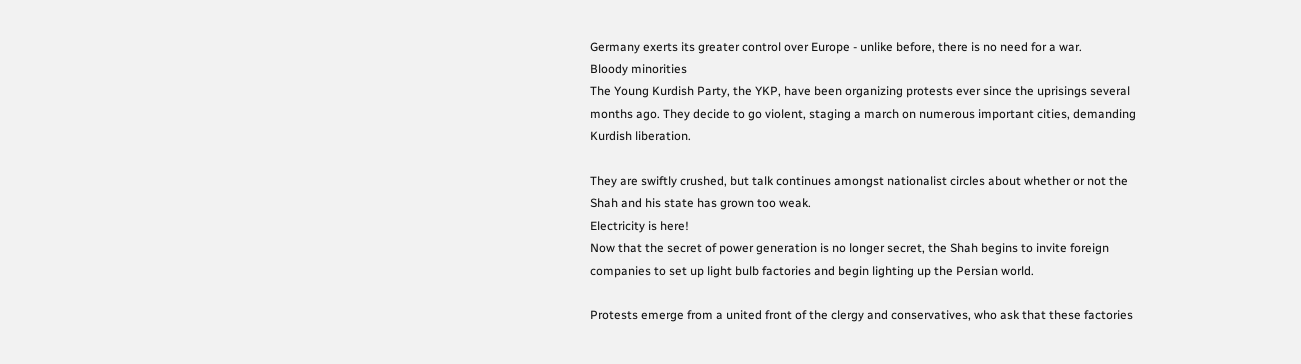Germany exerts its greater control over Europe - unlike before, there is no need for a war.
Bloody minorities
The Young Kurdish Party, the YKP, have been organizing protests ever since the uprisings several months ago. They decide to go violent, staging a march on numerous important cities, demanding Kurdish liberation.

They are swiftly crushed, but talk continues amongst nationalist circles about whether or not the Shah and his state has grown too weak.
Electricity is here!
Now that the secret of power generation is no longer secret, the Shah begins to invite foreign companies to set up light bulb factories and begin lighting up the Persian world.

Protests emerge from a united front of the clergy and conservatives, who ask that these factories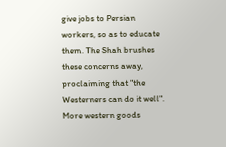give jobs to Persian workers, so as to educate them. The Shah brushes these concerns away, proclaiming that "the Westerners can do it well".
More western goods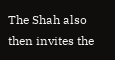The Shah also then invites the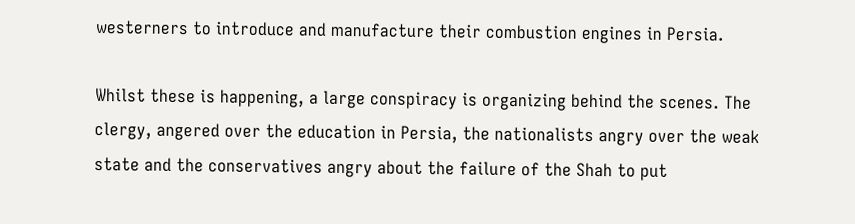westerners to introduce and manufacture their combustion engines in Persia.

Whilst these is happening, a large conspiracy is organizing behind the scenes. The clergy, angered over the education in Persia, the nationalists angry over the weak state and the conservatives angry about the failure of the Shah to put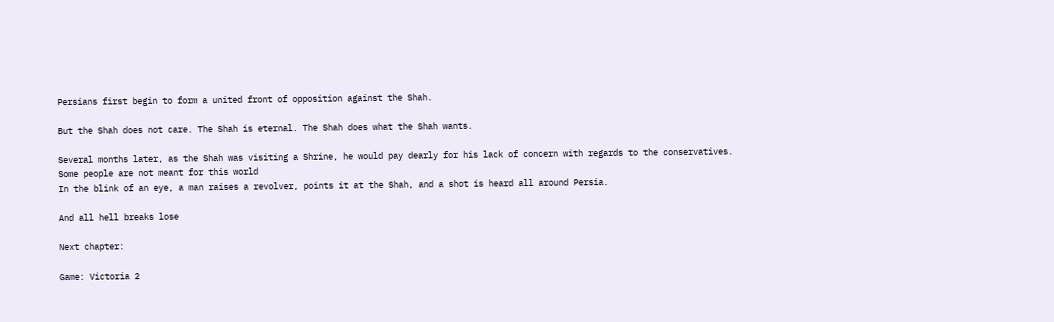Persians first begin to form a united front of opposition against the Shah.

But the Shah does not care. The Shah is eternal. The Shah does what the Shah wants.

Several months later, as the Shah was visiting a Shrine, he would pay dearly for his lack of concern with regards to the conservatives.
Some people are not meant for this world
In the blink of an eye, a man raises a revolver, points it at the Shah, and a shot is heard all around Persia.

And all hell breaks lose

Next chapter:

Game: Victoria 2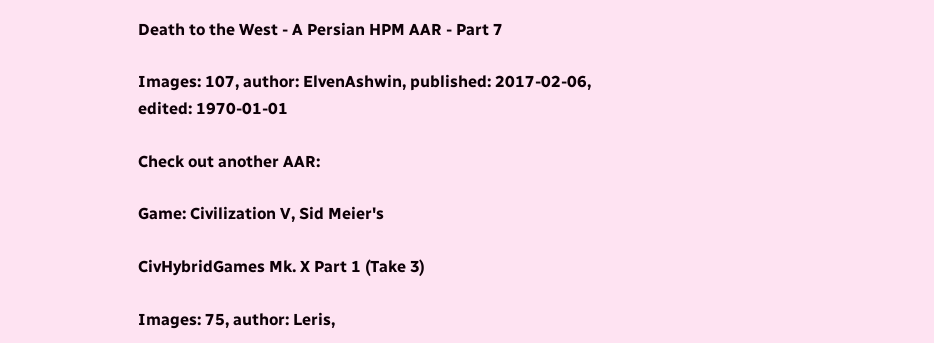Death to the West - A Persian HPM AAR - Part 7

Images: 107, author: ElvenAshwin, published: 2017-02-06, edited: 1970-01-01

Check out another AAR:

Game: Civilization V, Sid Meier's

CivHybridGames Mk. X Part 1 (Take 3)

Images: 75, author: Leris,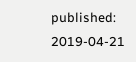published: 2019-04-21